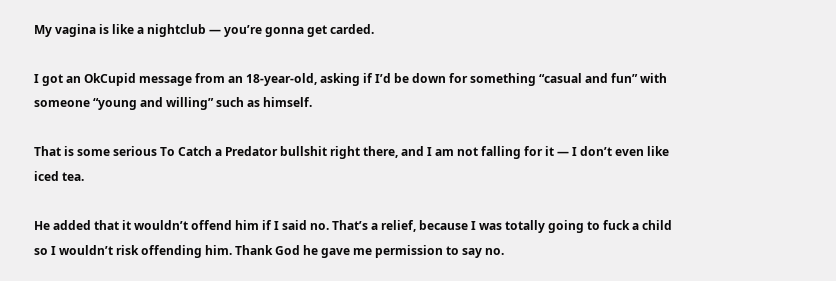My vagina is like a nightclub — you’re gonna get carded.

I got an OkCupid message from an 18-year-old, asking if I’d be down for something “casual and fun” with someone “young and willing” such as himself.

That is some serious To Catch a Predator bullshit right there, and I am not falling for it — I don’t even like iced tea.

He added that it wouldn’t offend him if I said no. That’s a relief, because I was totally going to fuck a child so I wouldn’t risk offending him. Thank God he gave me permission to say no.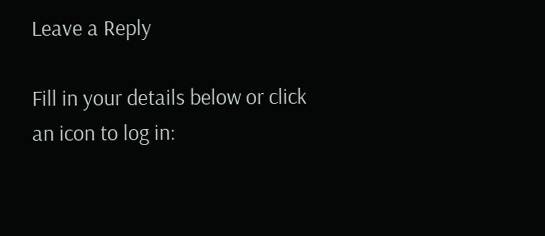Leave a Reply

Fill in your details below or click an icon to log in: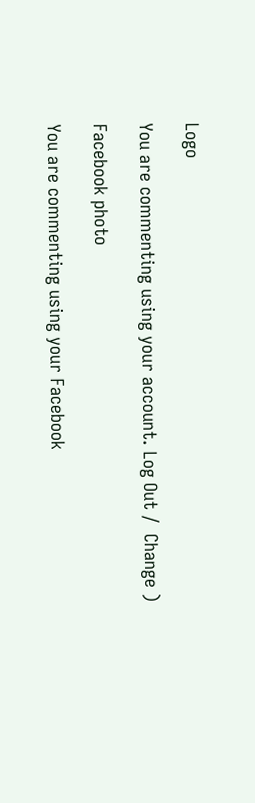Logo

You are commenting using your account. Log Out /  Change )

Facebook photo

You are commenting using your Facebook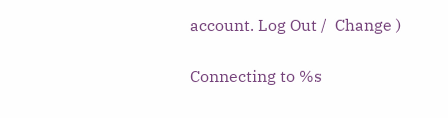account. Log Out /  Change )

Connecting to %s